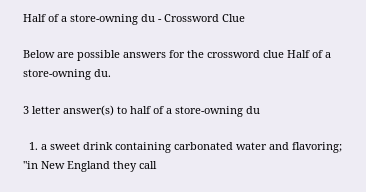Half of a store-owning du - Crossword Clue

Below are possible answers for the crossword clue Half of a store-owning du.

3 letter answer(s) to half of a store-owning du

  1. a sweet drink containing carbonated water and flavoring; "in New England they call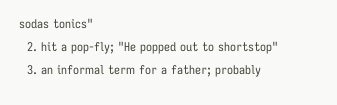sodas tonics"
  2. hit a pop-fly; "He popped out to shortstop"
  3. an informal term for a father; probably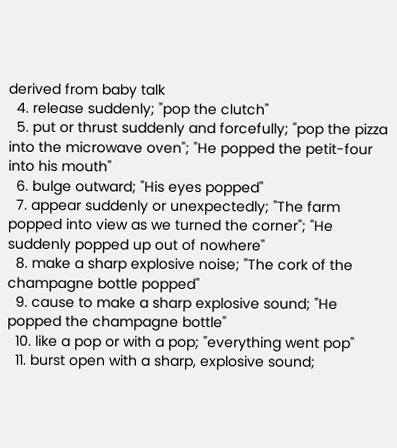derived from baby talk
  4. release suddenly; "pop the clutch"
  5. put or thrust suddenly and forcefully; "pop the pizza into the microwave oven"; "He popped the petit-four into his mouth"
  6. bulge outward; "His eyes popped"
  7. appear suddenly or unexpectedly; "The farm popped into view as we turned the corner"; "He suddenly popped up out of nowhere"
  8. make a sharp explosive noise; "The cork of the champagne bottle popped"
  9. cause to make a sharp explosive sound; "He popped the champagne bottle"
  10. like a pop or with a pop; "everything went pop"
  11. burst open with a sharp, explosive sound;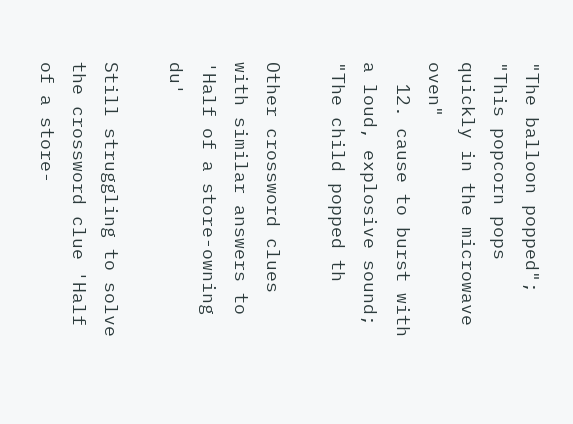"The balloon popped"; "This popcorn pops quickly in the microwave oven"
  12. cause to burst with a loud, explosive sound; "The child popped th

Other crossword clues with similar answers to 'Half of a store-owning du'

Still struggling to solve the crossword clue 'Half of a store-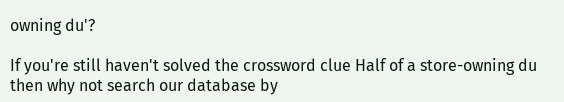owning du'?

If you're still haven't solved the crossword clue Half of a store-owning du then why not search our database by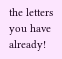the letters you have already!